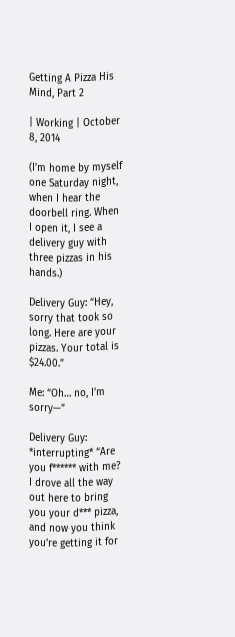Getting A Pizza His Mind, Part 2

| Working | October 8, 2014

(I’m home by myself one Saturday night, when I hear the doorbell ring. When I open it, I see a delivery guy with three pizzas in his hands.)

Delivery Guy: “Hey, sorry that took so long. Here are your pizzas. Your total is $24.00.”

Me: “Oh… no, I’m sorry—”

Delivery Guy: *interrupting* “Are you f****** with me? I drove all the way out here to bring you your d*** pizza, and now you think you’re getting it for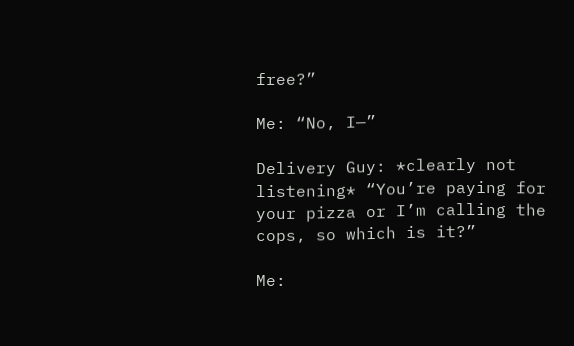free?”

Me: “No, I—”

Delivery Guy: *clearly not listening* “You’re paying for your pizza or I’m calling the cops, so which is it?”

Me: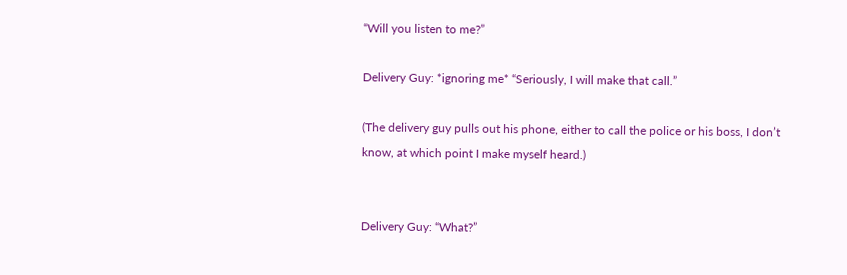“Will you listen to me?”

Delivery Guy: *ignoring me* “Seriously, I will make that call.”

(The delivery guy pulls out his phone, either to call the police or his boss, I don’t know, at which point I make myself heard.)


Delivery Guy: “What?”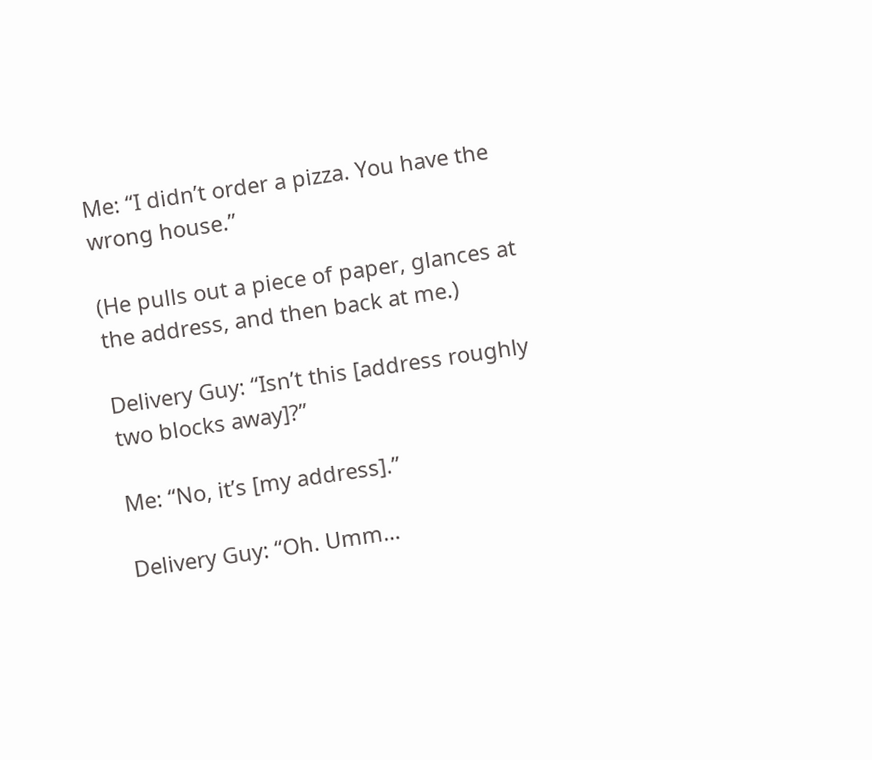Me: “I didn’t order a pizza. You have the wrong house.”

(He pulls out a piece of paper, glances at the address, and then back at me.)

Delivery Guy: “Isn’t this [address roughly two blocks away]?”

Me: “No, it’s [my address].”

Delivery Guy: “Oh. Umm…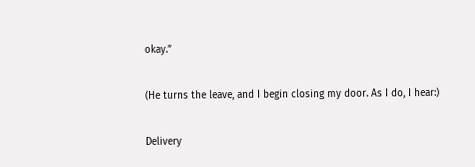okay.”

(He turns the leave, and I begin closing my door. As I do, I hear:)

Delivery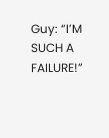Guy: “I’M SUCH A FAILURE!”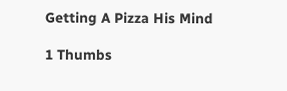Getting A Pizza His Mind

1 Thumbs